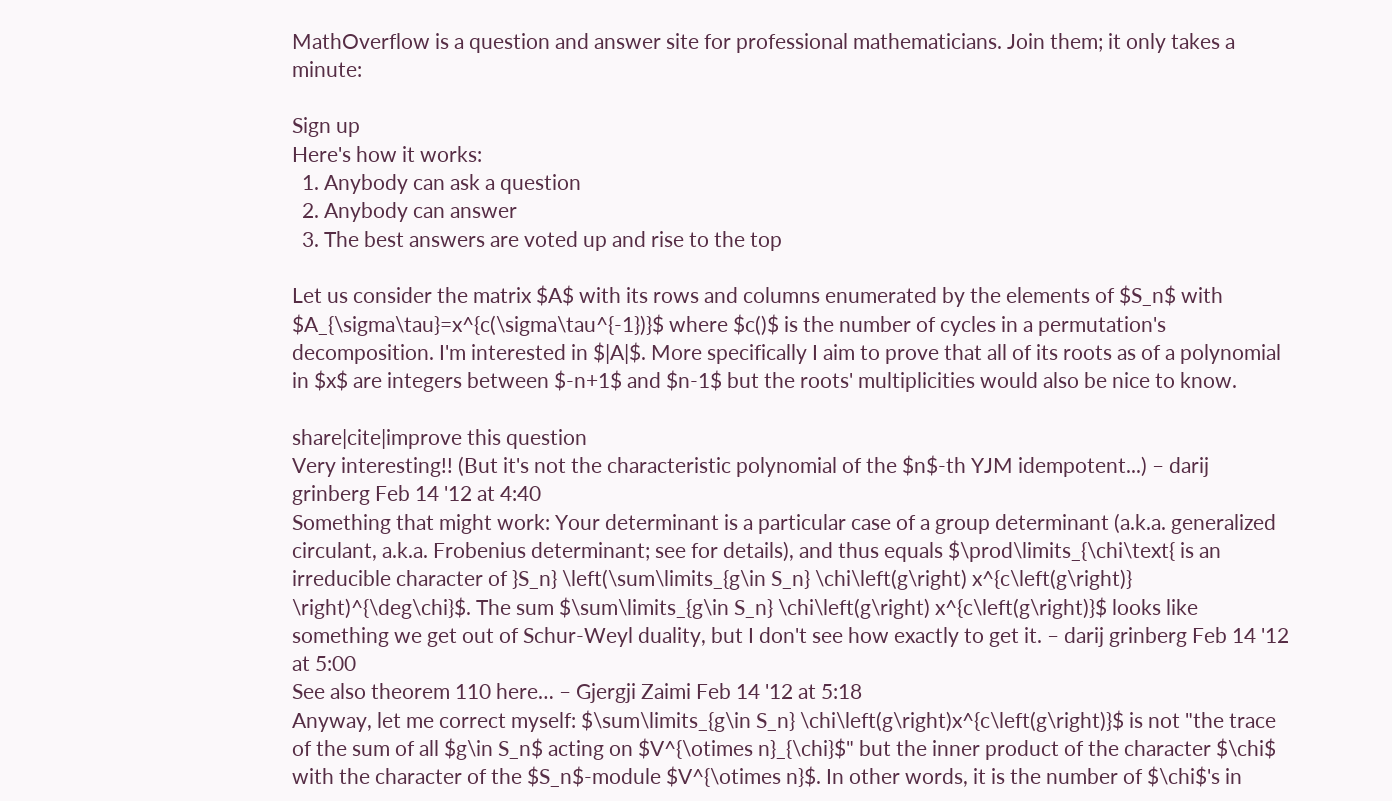MathOverflow is a question and answer site for professional mathematicians. Join them; it only takes a minute:

Sign up
Here's how it works:
  1. Anybody can ask a question
  2. Anybody can answer
  3. The best answers are voted up and rise to the top

Let us consider the matrix $A$ with its rows and columns enumerated by the elements of $S_n$ with $A_{\sigma\tau}=x^{c(\sigma\tau^{-1})}$ where $c()$ is the number of cycles in a permutation's decomposition. I'm interested in $|A|$. More specifically I aim to prove that all of its roots as of a polynomial in $x$ are integers between $-n+1$ and $n-1$ but the roots' multiplicities would also be nice to know.

share|cite|improve this question
Very interesting!! (But it's not the characteristic polynomial of the $n$-th YJM idempotent...) – darij grinberg Feb 14 '12 at 4:40
Something that might work: Your determinant is a particular case of a group determinant (a.k.a. generalized circulant, a.k.a. Frobenius determinant; see for details), and thus equals $\prod\limits_{\chi\text{ is an irreducible character of }S_n} \left(\sum\limits_{g\in S_n} \chi\left(g\right) x^{c\left(g\right)} \right)^{\deg\chi}$. The sum $\sum\limits_{g\in S_n} \chi\left(g\right) x^{c\left(g\right)}$ looks like something we get out of Schur-Weyl duality, but I don't see how exactly to get it. – darij grinberg Feb 14 '12 at 5:00
See also theorem 110 here… – Gjergji Zaimi Feb 14 '12 at 5:18
Anyway, let me correct myself: $\sum\limits_{g\in S_n} \chi\left(g\right)x^{c\left(g\right)}$ is not "the trace of the sum of all $g\in S_n$ acting on $V^{\otimes n}_{\chi}$" but the inner product of the character $\chi$ with the character of the $S_n$-module $V^{\otimes n}$. In other words, it is the number of $\chi$'s in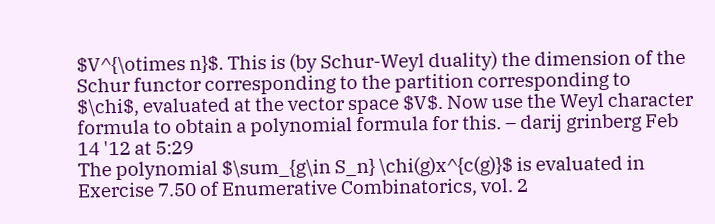$V^{\otimes n}$. This is (by Schur-Weyl duality) the dimension of the Schur functor corresponding to the partition corresponding to $\chi$, evaluated at the vector space $V$. Now use the Weyl character formula to obtain a polynomial formula for this. – darij grinberg Feb 14 '12 at 5:29
The polynomial $\sum_{g\in S_n} \chi(g)x^{c(g)}$ is evaluated in Exercise 7.50 of Enumerative Combinatorics, vol. 2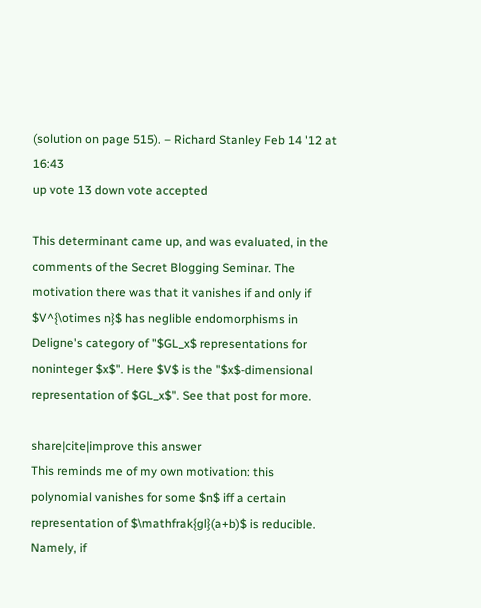(solution on page 515). – Richard Stanley Feb 14 '12 at 16:43
up vote 13 down vote accepted

This determinant came up, and was evaluated, in the comments of the Secret Blogging Seminar. The motivation there was that it vanishes if and only if $V^{\otimes n}$ has neglible endomorphisms in Deligne's category of "$GL_x$ representations for noninteger $x$". Here $V$ is the "$x$-dimensional representation of $GL_x$". See that post for more.

share|cite|improve this answer
This reminds me of my own motivation: this polynomial vanishes for some $n$ iff a certain representation of $\mathfrak{gl}(a+b)$ is reducible. Namely, if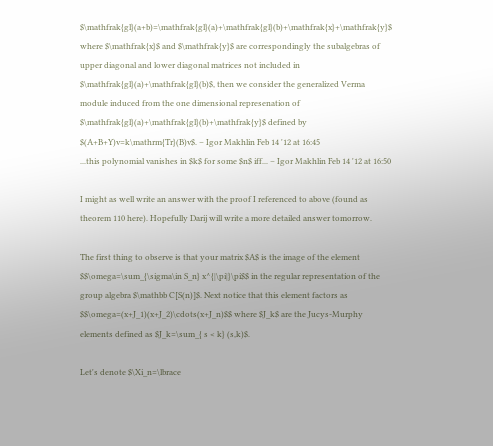$\mathfrak{gl}(a+b)=\mathfrak{gl}(a)+\mathfrak{gl}(b)+\mathfrak{x}+\mathfrak{y}$ where $\mathfrak{x}$ and $\mathfrak{y}$ are correspondingly the subalgebras of upper diagonal and lower diagonal matrices not included in $\mathfrak{gl}(a)+\mathfrak{gl}(b)$, then we consider the generalized Verma module induced from the one dimensional represenation of $\mathfrak{gl}(a)+\mathfrak{gl}(b)+\mathfrak{y}$ defined by $(A+B+Y)v=k\mathrm{Tr}(B)v$. – Igor Makhlin Feb 14 '12 at 16:45
...this polynomial vanishes in $k$ for some $n$ iff... – Igor Makhlin Feb 14 '12 at 16:50

I might as well write an answer with the proof I referenced to above (found as theorem 110 here). Hopefully Darij will write a more detailed answer tomorrow.

The first thing to observe is that your matrix $A$ is the image of the element $$\omega=\sum_{\sigma\in S_n} x^{|\pi|}\pi$$ in the regular representation of the group algebra $\mathbb C[S(n)]$. Next notice that this element factors as $$\omega=(x+J_1)(x+J_2)\cdots(x+J_n)$$ where $J_k$ are the Jucys-Murphy elements defined as $J_k=\sum_{ s < k} (s,k)$.

Let's denote $\Xi_n=\lbrace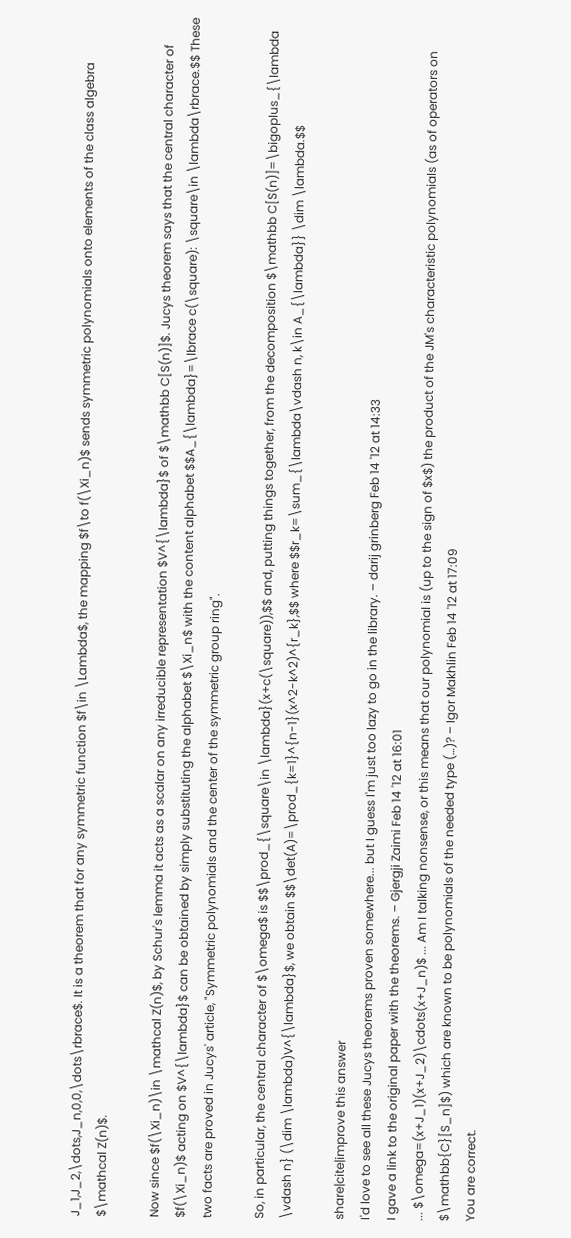J_1,J_2,\dots,J_n,0,0,\dots\rbrace$. It is a theorem that for any symmetric function $f\in \Lambda$, the mapping $f\to f(\Xi_n)$ sends symmetric polynomials onto elements of the class algebra $\mathcal Z(n)$.

Now since $f(\Xi_n)\in \mathcal Z(n)$, by Schur's lemma it acts as a scalar on any irreducible representation $V^{\lambda}$ of $\mathbb C[S(n)]$. Jucys theorem says that the central character of $f(\Xi_n)$ acting on $V^{\lambda}$ can be obtained by simply substituting the alphabet $\Xi_n$ with the content alphabet $$A_{\lambda}=\lbrace c(\square): \square\in \lambda\rbrace.$$ These two facts are proved in Jucys' article, "Symmetric polynomials and the center of the symmetric group ring".

So, in particular, the central character of $\omega$ is $$\prod_{\square\in \lambda}(x+c(\square)),$$ and, putting things together, from the decomposition $\mathbb C[S(n)]=\bigoplus_{\lambda \vdash n} (\dim \lambda)V^{\lambda}$, we obtain $$\det(A)=\prod_{k=1}^{n-1}(x^2-k^2)^{r_k},$$ where $$r_k=\sum_{\lambda\vdash n, k\in A_{\lambda}} \dim \lambda.$$

share|cite|improve this answer
I'd love to see all these Jucys theorems proven somewhere... but I guess I'm just too lazy to go in the library. – darij grinberg Feb 14 '12 at 14:33
I gave a link to the original paper with the theorems. – Gjergji Zaimi Feb 14 '12 at 16:01
... $\omega=(x+J_1)(x+J_2)\cdots(x+J_n)$ ... Am I talking nonsense, or this means that our polynomial is (up to the sign of $x$) the product of the JM's characteristic polynomials (as of operators on $\mathbb{C}[S_n]$) which are known to be polynomials of the needed type (…)? – Igor Makhlin Feb 14 '12 at 17:09
You are correct.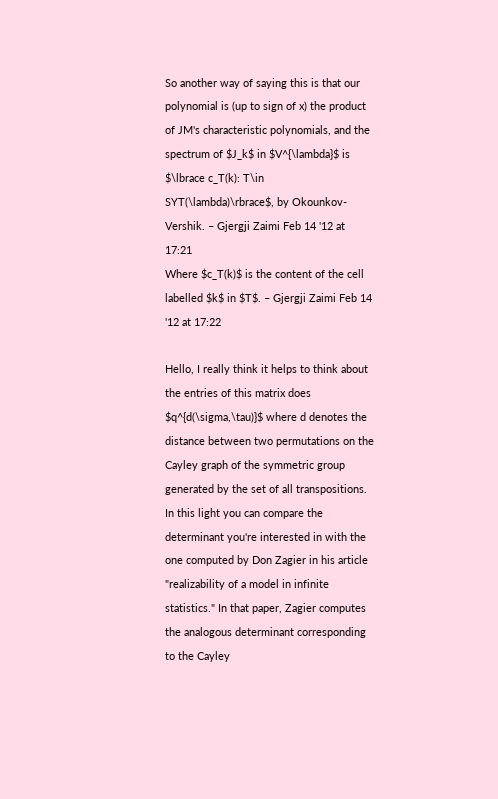So another way of saying this is that our polynomial is (up to sign of x) the product of JM's characteristic polynomials, and the spectrum of $J_k$ in $V^{\lambda}$ is $\lbrace c_T(k): T\in SYT(\lambda)\rbrace$, by Okounkov-Vershik. – Gjergji Zaimi Feb 14 '12 at 17:21
Where $c_T(k)$ is the content of the cell labelled $k$ in $T$. – Gjergji Zaimi Feb 14 '12 at 17:22

Hello, I really think it helps to think about the entries of this matrix does $q^{d(\sigma,\tau)}$ where d denotes the distance between two permutations on the Cayley graph of the symmetric group generated by the set of all transpositions. In this light you can compare the determinant you're interested in with the one computed by Don Zagier in his article "realizability of a model in infinite statistics." In that paper, Zagier computes the analogous determinant corresponding to the Cayley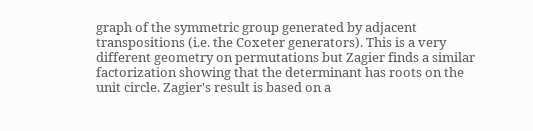graph of the symmetric group generated by adjacent transpositions (i.e. the Coxeter generators). This is a very different geometry on permutations but Zagier finds a similar factorization showing that the determinant has roots on the unit circle. Zagier's result is based on a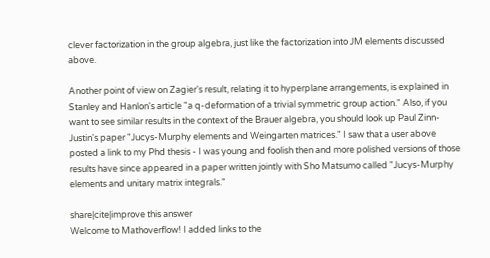clever factorization in the group algebra, just like the factorization into JM elements discussed above.

Another point of view on Zagier's result, relating it to hyperplane arrangements, is explained in Stanley and Hanlon's article "a q-deformation of a trivial symmetric group action." Also, if you want to see similar results in the context of the Brauer algebra, you should look up Paul Zinn-Justin's paper "Jucys-Murphy elements and Weingarten matrices." I saw that a user above posted a link to my Phd thesis - I was young and foolish then and more polished versions of those results have since appeared in a paper written jointly with Sho Matsumo called "Jucys-Murphy elements and unitary matrix integrals."

share|cite|improve this answer
Welcome to Mathoverflow! I added links to the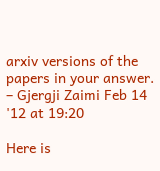arxiv versions of the papers in your answer. – Gjergji Zaimi Feb 14 '12 at 19:20

Here is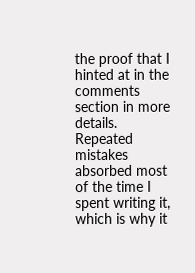the proof that I hinted at in the comments section in more details. Repeated mistakes absorbed most of the time I spent writing it, which is why it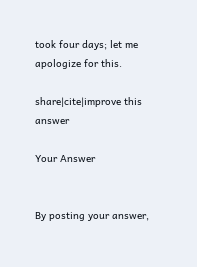took four days; let me apologize for this.

share|cite|improve this answer

Your Answer


By posting your answer,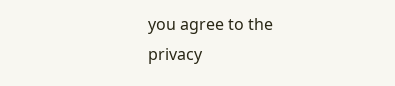you agree to the privacy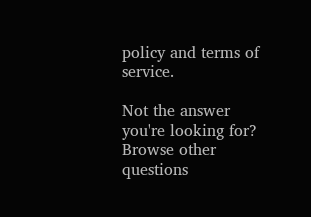policy and terms of service.

Not the answer you're looking for? Browse other questions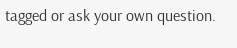tagged or ask your own question.